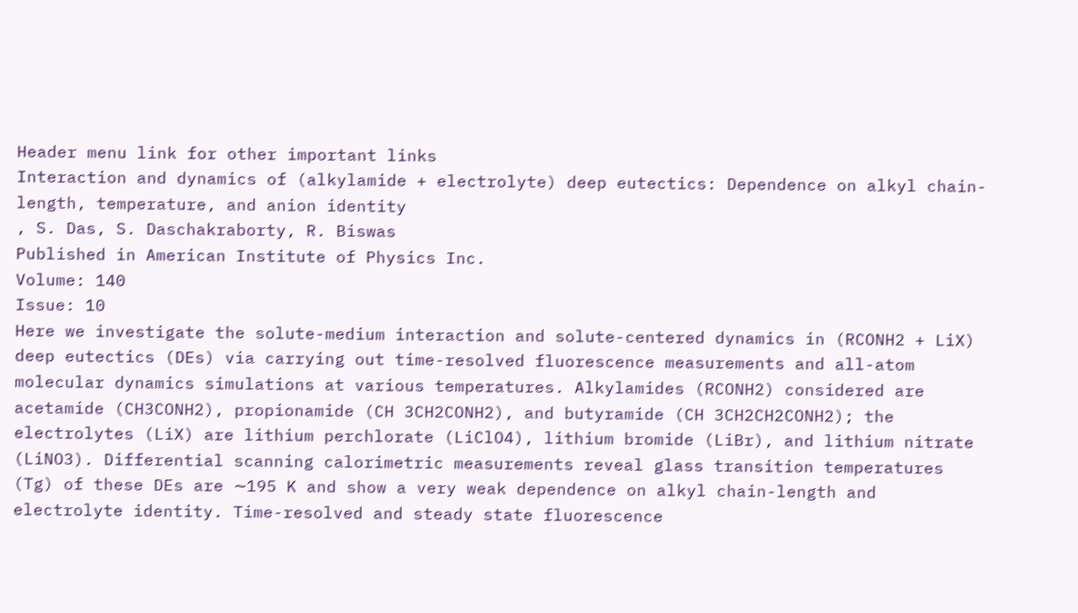Header menu link for other important links
Interaction and dynamics of (alkylamide + electrolyte) deep eutectics: Dependence on alkyl chain-length, temperature, and anion identity
, S. Das, S. Daschakraborty, R. Biswas
Published in American Institute of Physics Inc.
Volume: 140
Issue: 10
Here we investigate the solute-medium interaction and solute-centered dynamics in (RCONH2 + LiX) deep eutectics (DEs) via carrying out time-resolved fluorescence measurements and all-atom molecular dynamics simulations at various temperatures. Alkylamides (RCONH2) considered are acetamide (CH3CONH2), propionamide (CH 3CH2CONH2), and butyramide (CH 3CH2CH2CONH2); the electrolytes (LiX) are lithium perchlorate (LiClO4), lithium bromide (LiBr), and lithium nitrate (LiNO3). Differential scanning calorimetric measurements reveal glass transition temperatures (Tg) of these DEs are ∼195 K and show a very weak dependence on alkyl chain-length and electrolyte identity. Time-resolved and steady state fluorescence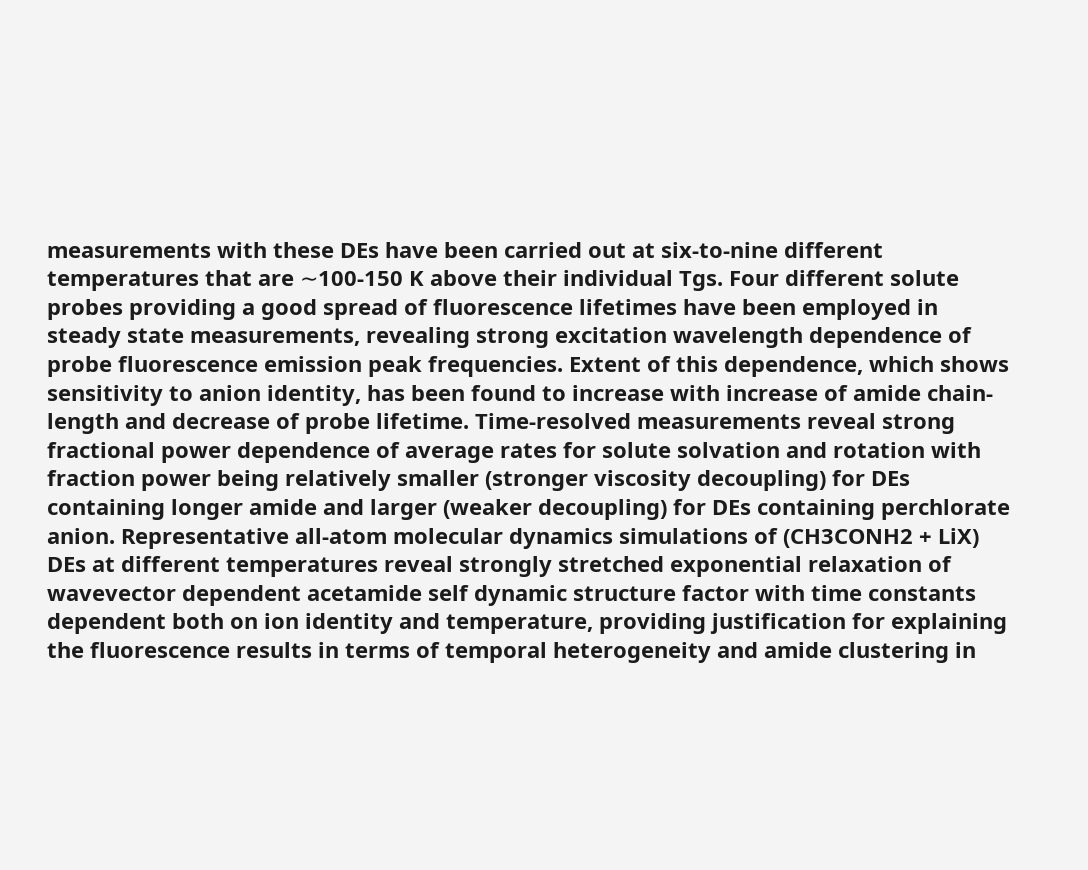measurements with these DEs have been carried out at six-to-nine different temperatures that are ∼100-150 K above their individual Tgs. Four different solute probes providing a good spread of fluorescence lifetimes have been employed in steady state measurements, revealing strong excitation wavelength dependence of probe fluorescence emission peak frequencies. Extent of this dependence, which shows sensitivity to anion identity, has been found to increase with increase of amide chain-length and decrease of probe lifetime. Time-resolved measurements reveal strong fractional power dependence of average rates for solute solvation and rotation with fraction power being relatively smaller (stronger viscosity decoupling) for DEs containing longer amide and larger (weaker decoupling) for DEs containing perchlorate anion. Representative all-atom molecular dynamics simulations of (CH3CONH2 + LiX) DEs at different temperatures reveal strongly stretched exponential relaxation of wavevector dependent acetamide self dynamic structure factor with time constants dependent both on ion identity and temperature, providing justification for explaining the fluorescence results in terms of temporal heterogeneity and amide clustering in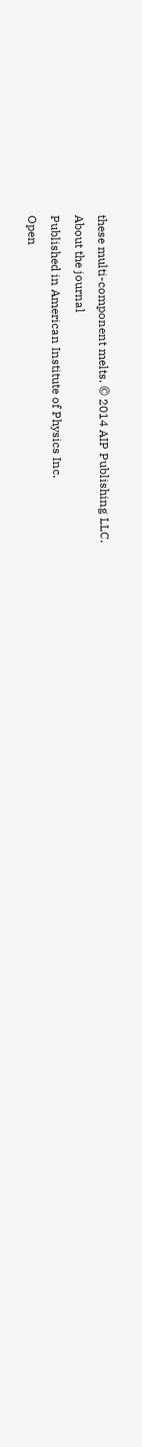these multi-component melts. © 2014 AIP Publishing LLC.
About the journal
Published in American Institute of Physics Inc.
Open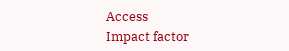Access
Impact factor